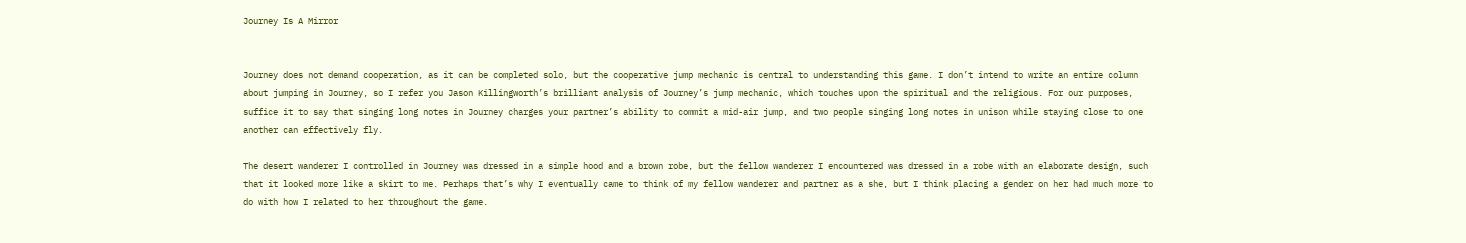Journey Is A Mirror


Journey does not demand cooperation, as it can be completed solo, but the cooperative jump mechanic is central to understanding this game. I don’t intend to write an entire column about jumping in Journey, so I refer you Jason Killingworth’s brilliant analysis of Journey’s jump mechanic, which touches upon the spiritual and the religious. For our purposes, suffice it to say that singing long notes in Journey charges your partner’s ability to commit a mid-air jump, and two people singing long notes in unison while staying close to one another can effectively fly.

The desert wanderer I controlled in Journey was dressed in a simple hood and a brown robe, but the fellow wanderer I encountered was dressed in a robe with an elaborate design, such that it looked more like a skirt to me. Perhaps that’s why I eventually came to think of my fellow wanderer and partner as a she, but I think placing a gender on her had much more to do with how I related to her throughout the game.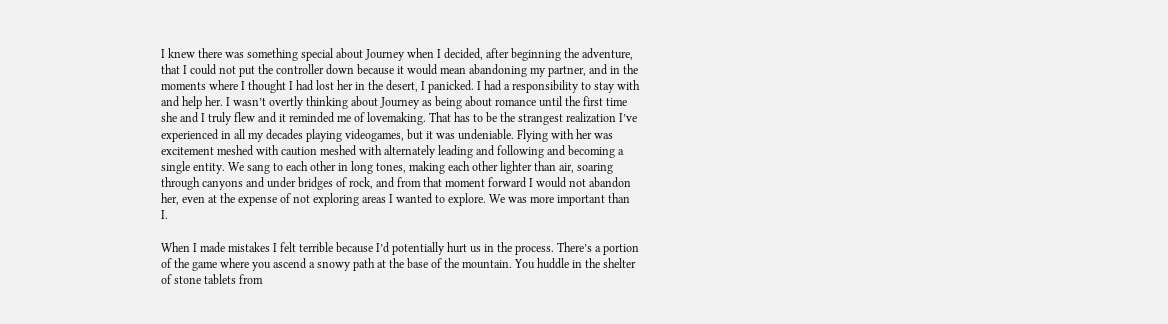I knew there was something special about Journey when I decided, after beginning the adventure, that I could not put the controller down because it would mean abandoning my partner, and in the moments where I thought I had lost her in the desert, I panicked. I had a responsibility to stay with and help her. I wasn’t overtly thinking about Journey as being about romance until the first time she and I truly flew and it reminded me of lovemaking. That has to be the strangest realization I’ve experienced in all my decades playing videogames, but it was undeniable. Flying with her was excitement meshed with caution meshed with alternately leading and following and becoming a single entity. We sang to each other in long tones, making each other lighter than air, soaring through canyons and under bridges of rock, and from that moment forward I would not abandon her, even at the expense of not exploring areas I wanted to explore. We was more important than I.

When I made mistakes I felt terrible because I’d potentially hurt us in the process. There’s a portion of the game where you ascend a snowy path at the base of the mountain. You huddle in the shelter of stone tablets from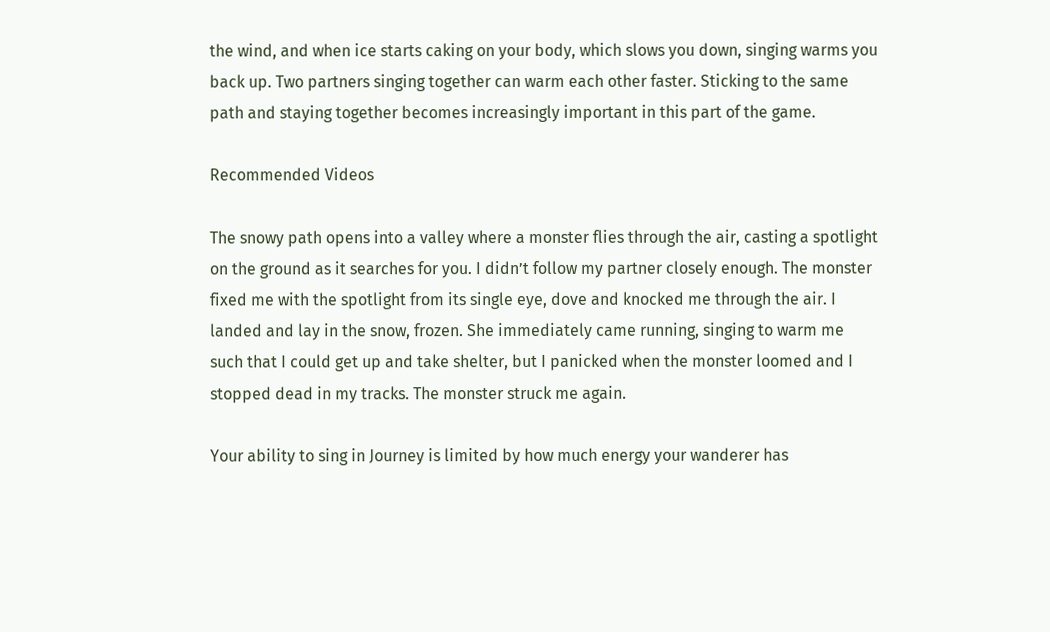the wind, and when ice starts caking on your body, which slows you down, singing warms you back up. Two partners singing together can warm each other faster. Sticking to the same path and staying together becomes increasingly important in this part of the game.

Recommended Videos

The snowy path opens into a valley where a monster flies through the air, casting a spotlight on the ground as it searches for you. I didn’t follow my partner closely enough. The monster fixed me with the spotlight from its single eye, dove and knocked me through the air. I landed and lay in the snow, frozen. She immediately came running, singing to warm me such that I could get up and take shelter, but I panicked when the monster loomed and I stopped dead in my tracks. The monster struck me again.

Your ability to sing in Journey is limited by how much energy your wanderer has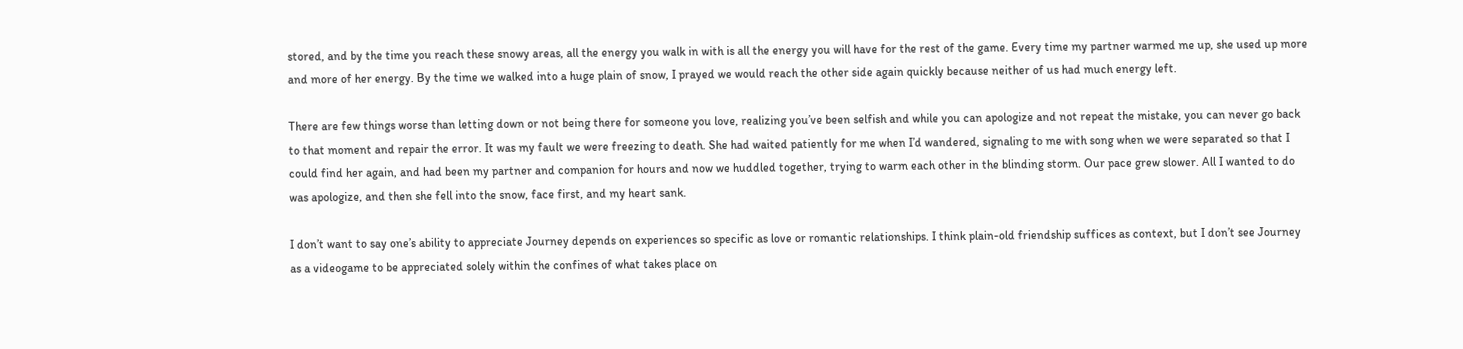stored, and by the time you reach these snowy areas, all the energy you walk in with is all the energy you will have for the rest of the game. Every time my partner warmed me up, she used up more and more of her energy. By the time we walked into a huge plain of snow, I prayed we would reach the other side again quickly because neither of us had much energy left.

There are few things worse than letting down or not being there for someone you love, realizing you’ve been selfish and while you can apologize and not repeat the mistake, you can never go back to that moment and repair the error. It was my fault we were freezing to death. She had waited patiently for me when I’d wandered, signaling to me with song when we were separated so that I could find her again, and had been my partner and companion for hours and now we huddled together, trying to warm each other in the blinding storm. Our pace grew slower. All I wanted to do was apologize, and then she fell into the snow, face first, and my heart sank.

I don’t want to say one’s ability to appreciate Journey depends on experiences so specific as love or romantic relationships. I think plain-old friendship suffices as context, but I don’t see Journey as a videogame to be appreciated solely within the confines of what takes place on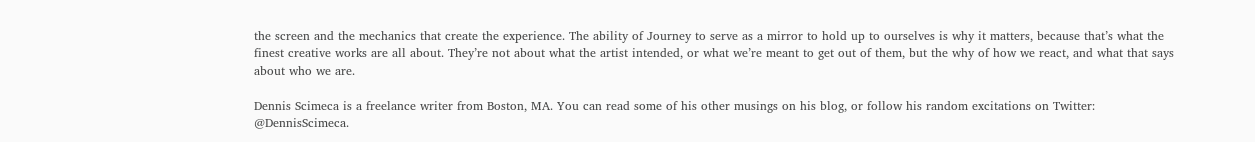the screen and the mechanics that create the experience. The ability of Journey to serve as a mirror to hold up to ourselves is why it matters, because that’s what the finest creative works are all about. They’re not about what the artist intended, or what we’re meant to get out of them, but the why of how we react, and what that says about who we are.

Dennis Scimeca is a freelance writer from Boston, MA. You can read some of his other musings on his blog, or follow his random excitations on Twitter: @DennisScimeca.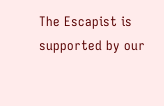The Escapist is supported by our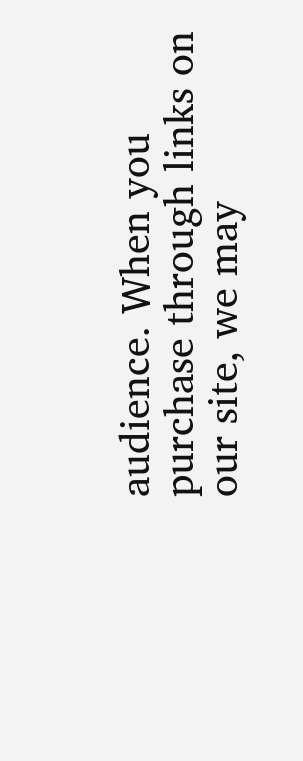audience. When you purchase through links on our site, we may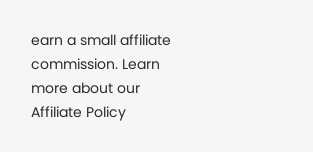earn a small affiliate commission. Learn more about our Affiliate Policy